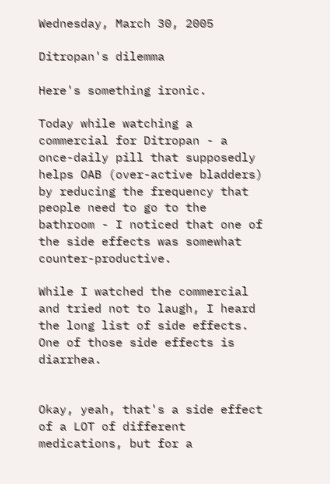Wednesday, March 30, 2005

Ditropan's dilemma

Here's something ironic.

Today while watching a commercial for Ditropan - a once-daily pill that supposedly helps OAB (over-active bladders) by reducing the frequency that people need to go to the bathroom - I noticed that one of the side effects was somewhat counter-productive.

While I watched the commercial and tried not to laugh, I heard the long list of side effects. One of those side effects is diarrhea.


Okay, yeah, that's a side effect of a LOT of different medications, but for a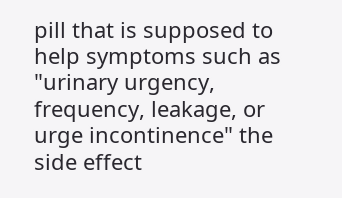pill that is supposed to help symptoms such as "urinary urgency, frequency, leakage, or urge incontinence" the side effect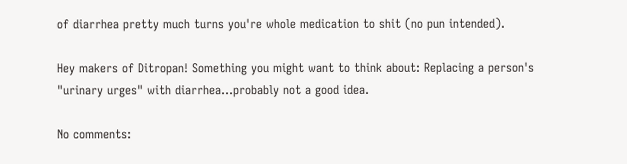of diarrhea pretty much turns you're whole medication to shit (no pun intended).

Hey makers of Ditropan! Something you might want to think about: Replacing a person's "urinary urges" with diarrhea...probably not a good idea.

No comments: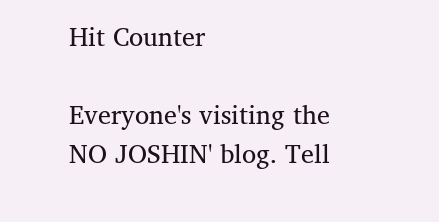Hit Counter

Everyone's visiting the NO JOSHIN' blog. Tell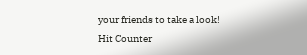your friends to take a look!
Hit Counter